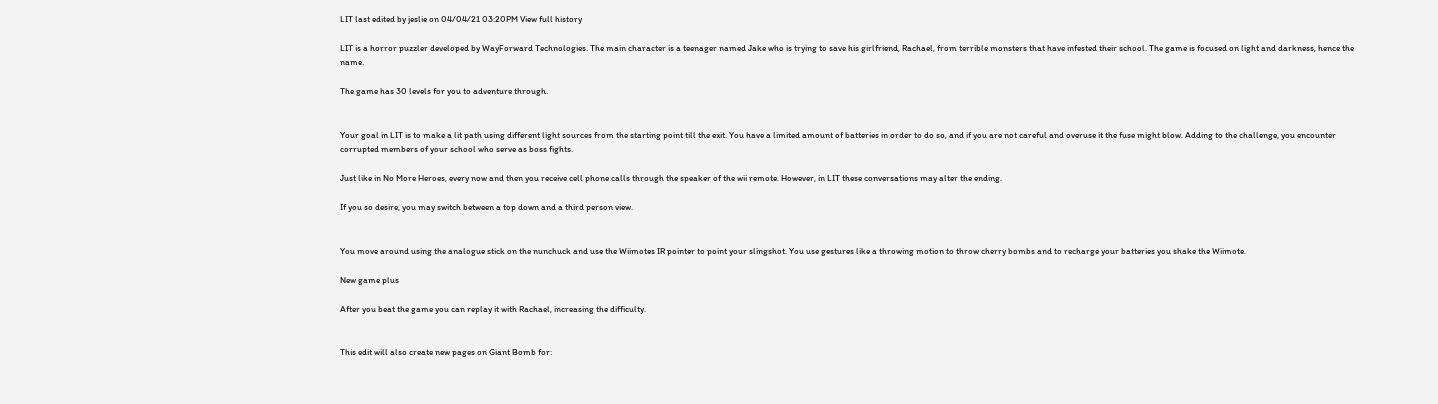LIT last edited by jeslie on 04/04/21 03:20PM View full history

LIT is a horror puzzler developed by WayForward Technologies. The main character is a teenager named Jake who is trying to save his girlfriend, Rachael, from terrible monsters that have infested their school. The game is focused on light and darkness, hence the name.

The game has 30 levels for you to adventure through.


Your goal in LIT is to make a lit path using different light sources from the starting point till the exit. You have a limited amount of batteries in order to do so, and if you are not careful and overuse it the fuse might blow. Adding to the challenge, you encounter corrupted members of your school who serve as boss fights.

Just like in No More Heroes, every now and then you receive cell phone calls through the speaker of the wii remote. However, in LIT these conversations may alter the ending.

If you so desire, you may switch between a top down and a third person view.


You move around using the analogue stick on the nunchuck and use the Wiimotes IR pointer to point your slingshot. You use gestures like a throwing motion to throw cherry bombs and to recharge your batteries you shake the Wiimote.

New game plus

After you beat the game you can replay it with Rachael, increasing the difficulty.


This edit will also create new pages on Giant Bomb for: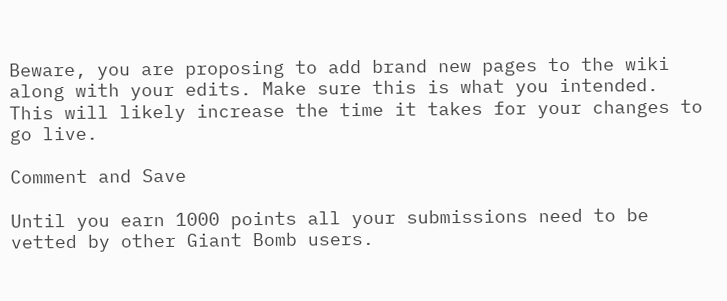Beware, you are proposing to add brand new pages to the wiki along with your edits. Make sure this is what you intended. This will likely increase the time it takes for your changes to go live.

Comment and Save

Until you earn 1000 points all your submissions need to be vetted by other Giant Bomb users.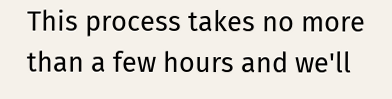This process takes no more than a few hours and we'll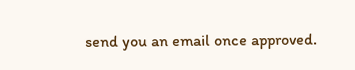send you an email once approved.